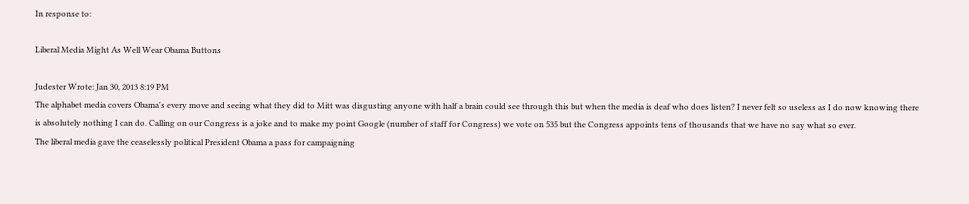In response to:

Liberal Media Might As Well Wear Obama Buttons

Judester Wrote: Jan 30, 2013 8:19 PM
The alphabet media covers Obama's every move and seeing what they did to Mitt was disgusting anyone with half a brain could see through this but when the media is deaf who does listen? I never felt so useless as I do now knowing there is absolutely nothing I can do. Calling on our Congress is a joke and to make my point Google (number of staff for Congress) we vote on 535 but the Congress appoints tens of thousands that we have no say what so ever.
The liberal media gave the ceaselessly political President Obama a pass for campaigning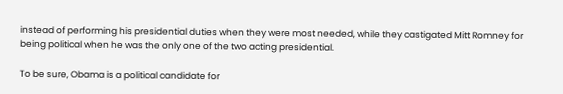instead of performing his presidential duties when they were most needed, while they castigated Mitt Romney for being political when he was the only one of the two acting presidential.

To be sure, Obama is a political candidate for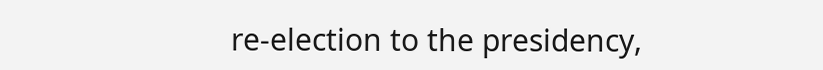re-election to the presidency,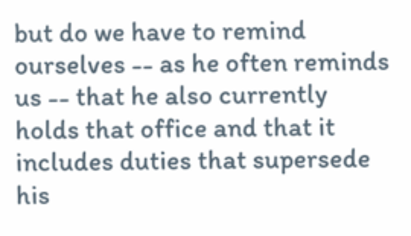but do we have to remind ourselves -- as he often reminds us -- that he also currently holds that office and that it includes duties that supersede his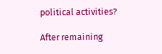political activities?

After remaining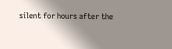silent for hours after the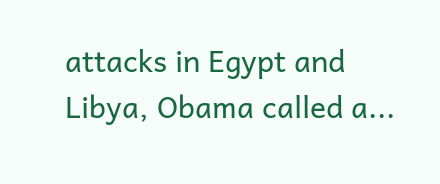attacks in Egypt and Libya, Obama called a...